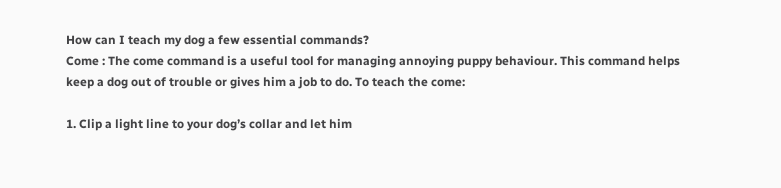How can I teach my dog a few essential commands?
Come : The come command is a useful tool for managing annoying puppy behaviour. This command helps keep a dog out of trouble or gives him a job to do. To teach the come:

1. Clip a light line to your dog’s collar and let him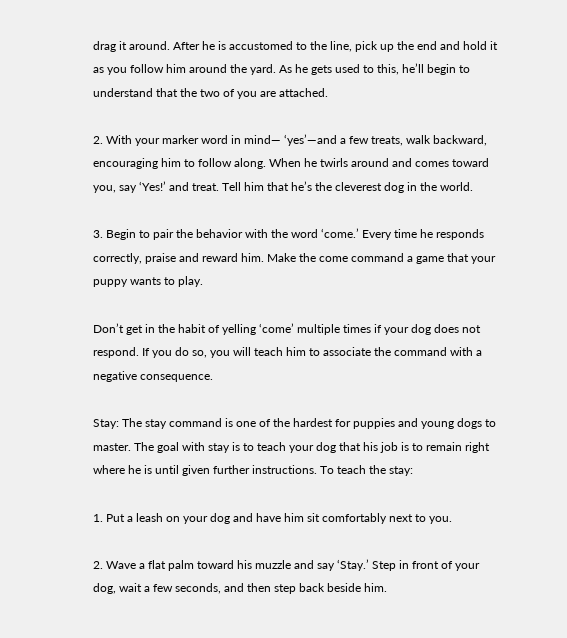drag it around. After he is accustomed to the line, pick up the end and hold it as you follow him around the yard. As he gets used to this, he’ll begin to understand that the two of you are attached.

2. With your marker word in mind— ‘yes’—and a few treats, walk backward, encouraging him to follow along. When he twirls around and comes toward you, say ‘Yes!’ and treat. Tell him that he’s the cleverest dog in the world.

3. Begin to pair the behavior with the word ‘come.’ Every time he responds correctly, praise and reward him. Make the come command a game that your puppy wants to play.

Don’t get in the habit of yelling ‘come’ multiple times if your dog does not respond. If you do so, you will teach him to associate the command with a negative consequence.

Stay: The stay command is one of the hardest for puppies and young dogs to master. The goal with stay is to teach your dog that his job is to remain right where he is until given further instructions. To teach the stay:

1. Put a leash on your dog and have him sit comfortably next to you.

2. Wave a flat palm toward his muzzle and say ‘Stay.’ Step in front of your dog, wait a few seconds, and then step back beside him.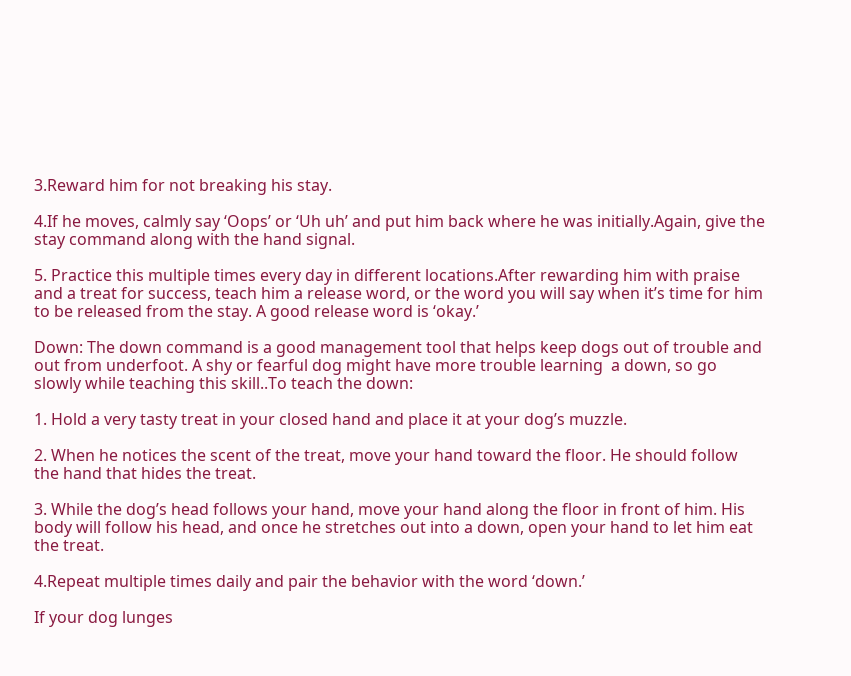3.Reward him for not breaking his stay.

4.If he moves, calmly say ‘Oops’ or ‘Uh uh’ and put him back where he was initially.Again, give the stay command along with the hand signal.

5. Practice this multiple times every day in different locations.After rewarding him with praise and a treat for success, teach him a release word, or the word you will say when it’s time for him to be released from the stay. A good release word is ‘okay.’

Down: The down command is a good management tool that helps keep dogs out of trouble and out from underfoot. A shy or fearful dog might have more trouble learning  a down, so go slowly while teaching this skill..To teach the down:

1. Hold a very tasty treat in your closed hand and place it at your dog’s muzzle.

2. When he notices the scent of the treat, move your hand toward the floor. He should follow the hand that hides the treat.

3. While the dog’s head follows your hand, move your hand along the floor in front of him. His body will follow his head, and once he stretches out into a down, open your hand to let him eat the treat.

4.Repeat multiple times daily and pair the behavior with the word ‘down.’

If your dog lunges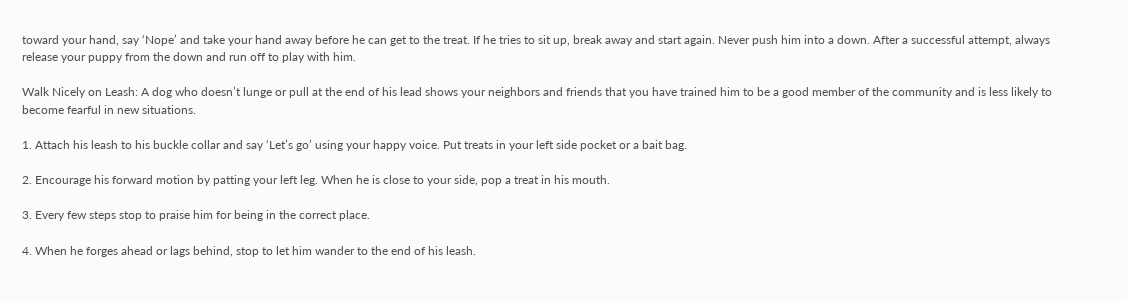toward your hand, say ‘Nope’ and take your hand away before he can get to the treat. If he tries to sit up, break away and start again. Never push him into a down. After a successful attempt, always release your puppy from the down and run off to play with him.

Walk Nicely on Leash: A dog who doesn’t lunge or pull at the end of his lead shows your neighbors and friends that you have trained him to be a good member of the community and is less likely to become fearful in new situations.

1. Attach his leash to his buckle collar and say ‘Let’s go’ using your happy voice. Put treats in your left side pocket or a bait bag.

2. Encourage his forward motion by patting your left leg. When he is close to your side, pop a treat in his mouth.

3. Every few steps stop to praise him for being in the correct place.

4. When he forges ahead or lags behind, stop to let him wander to the end of his leash.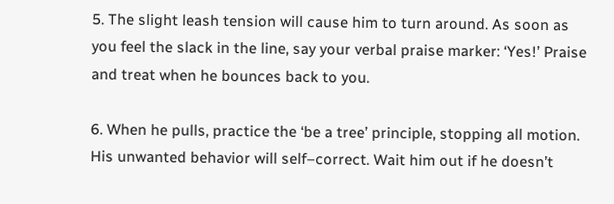5. The slight leash tension will cause him to turn around. As soon as you feel the slack in the line, say your verbal praise marker: ‘Yes!’ Praise and treat when he bounces back to you.

6. When he pulls, practice the ‘be a tree’ principle, stopping all motion. His unwanted behavior will self–correct. Wait him out if he doesn’t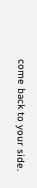come back to your side.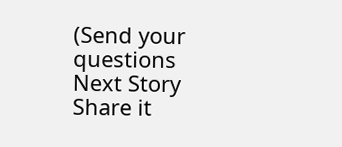(Send your questions
Next Story
Share it